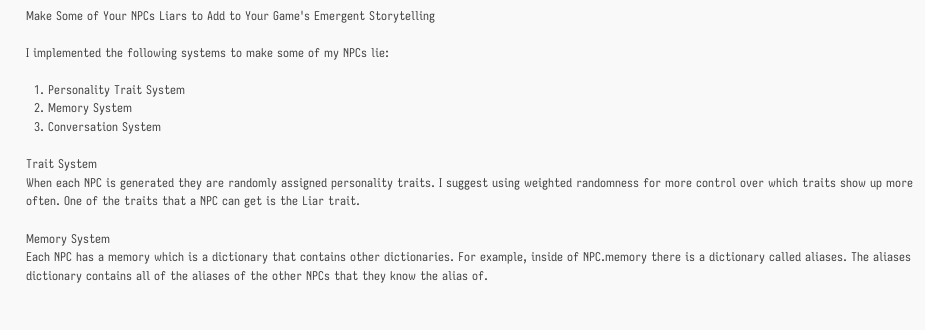Make Some of Your NPCs Liars to Add to Your Game's Emergent Storytelling

I implemented the following systems to make some of my NPCs lie:

  1. Personality Trait System
  2. Memory System
  3. Conversation System

Trait System
When each NPC is generated they are randomly assigned personality traits. I suggest using weighted randomness for more control over which traits show up more often. One of the traits that a NPC can get is the Liar trait.

Memory System
Each NPC has a memory which is a dictionary that contains other dictionaries. For example, inside of NPC.memory there is a dictionary called aliases. The aliases dictionary contains all of the aliases of the other NPCs that they know the alias of.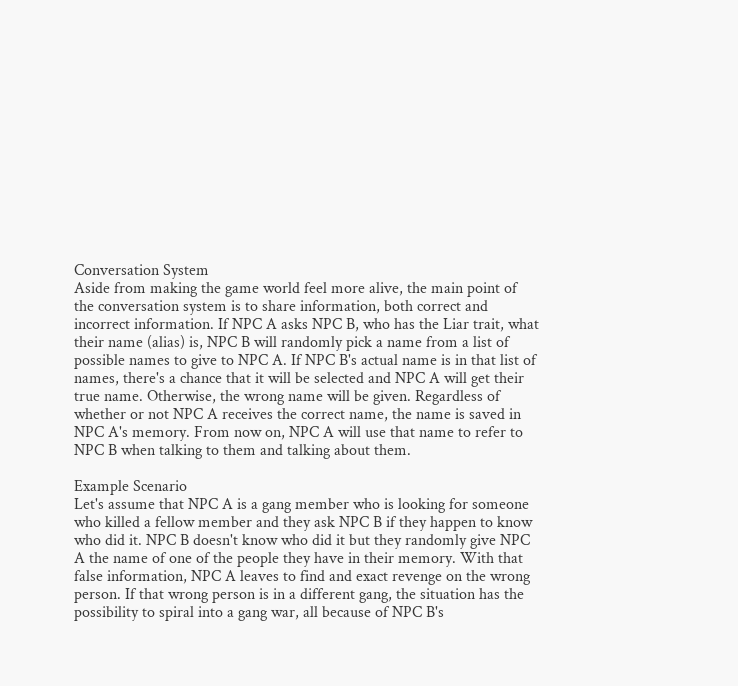Conversation System
Aside from making the game world feel more alive, the main point of the conversation system is to share information, both correct and incorrect information. If NPC A asks NPC B, who has the Liar trait, what their name (alias) is, NPC B will randomly pick a name from a list of possible names to give to NPC A. If NPC B's actual name is in that list of names, there's a chance that it will be selected and NPC A will get their true name. Otherwise, the wrong name will be given. Regardless of whether or not NPC A receives the correct name, the name is saved in NPC A's memory. From now on, NPC A will use that name to refer to NPC B when talking to them and talking about them.

Example Scenario
Let's assume that NPC A is a gang member who is looking for someone who killed a fellow member and they ask NPC B if they happen to know who did it. NPC B doesn't know who did it but they randomly give NPC A the name of one of the people they have in their memory. With that false information, NPC A leaves to find and exact revenge on the wrong person. If that wrong person is in a different gang, the situation has the possibility to spiral into a gang war, all because of NPC B's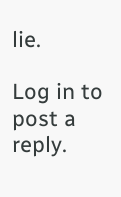lie.

Log in to post a reply.